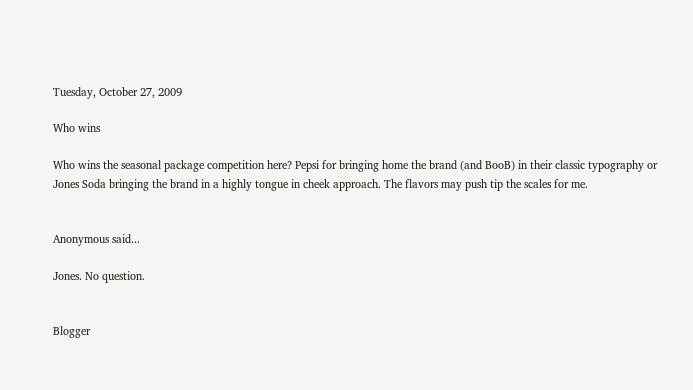Tuesday, October 27, 2009

Who wins

Who wins the seasonal package competition here? Pepsi for bringing home the brand (and BooB) in their classic typography or Jones Soda bringing the brand in a highly tongue in cheek approach. The flavors may push tip the scales for me.


Anonymous said...

Jones. No question.


Blogger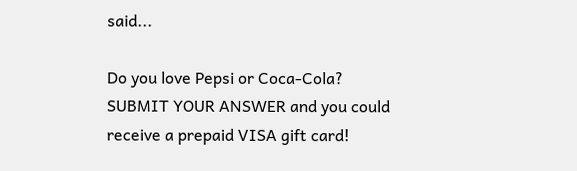said...

Do you love Pepsi or Coca-Cola?
SUBMIT YOUR ANSWER and you could receive a prepaid VISA gift card!